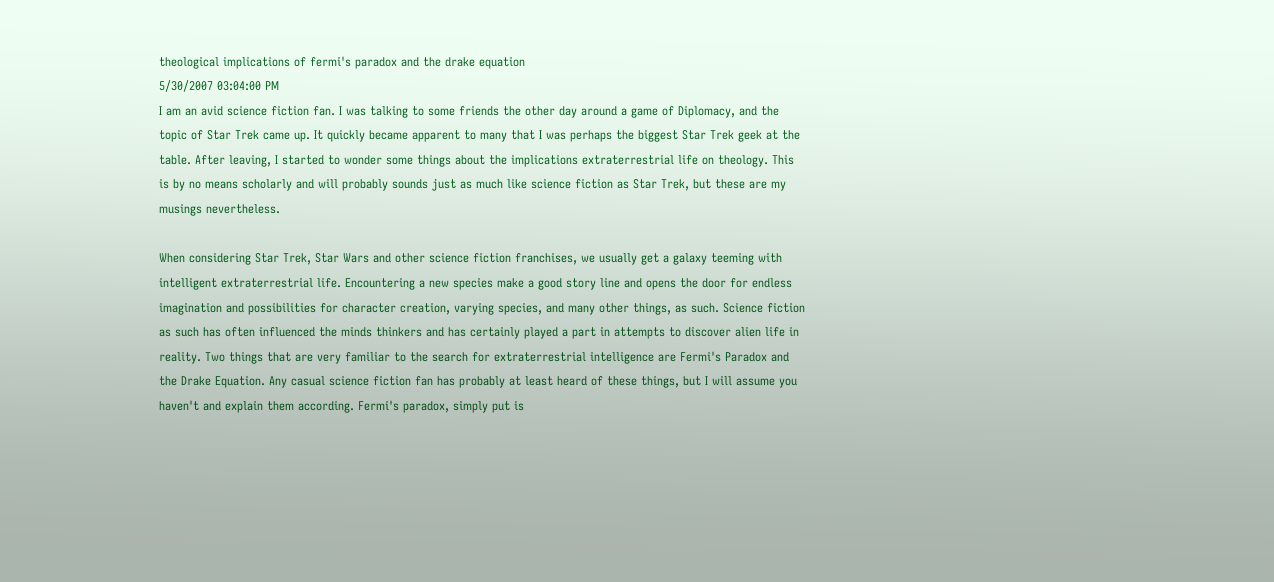theological implications of fermi's paradox and the drake equation
5/30/2007 03:04:00 PM
I am an avid science fiction fan. I was talking to some friends the other day around a game of Diplomacy, and the topic of Star Trek came up. It quickly became apparent to many that I was perhaps the biggest Star Trek geek at the table. After leaving, I started to wonder some things about the implications extraterrestrial life on theology. This is by no means scholarly and will probably sounds just as much like science fiction as Star Trek, but these are my musings nevertheless.

When considering Star Trek, Star Wars and other science fiction franchises, we usually get a galaxy teeming with intelligent extraterrestrial life. Encountering a new species make a good story line and opens the door for endless imagination and possibilities for character creation, varying species, and many other things, as such. Science fiction as such has often influenced the minds thinkers and has certainly played a part in attempts to discover alien life in reality. Two things that are very familiar to the search for extraterrestrial intelligence are Fermi's Paradox and the Drake Equation. Any casual science fiction fan has probably at least heard of these things, but I will assume you haven't and explain them according. Fermi's paradox, simply put is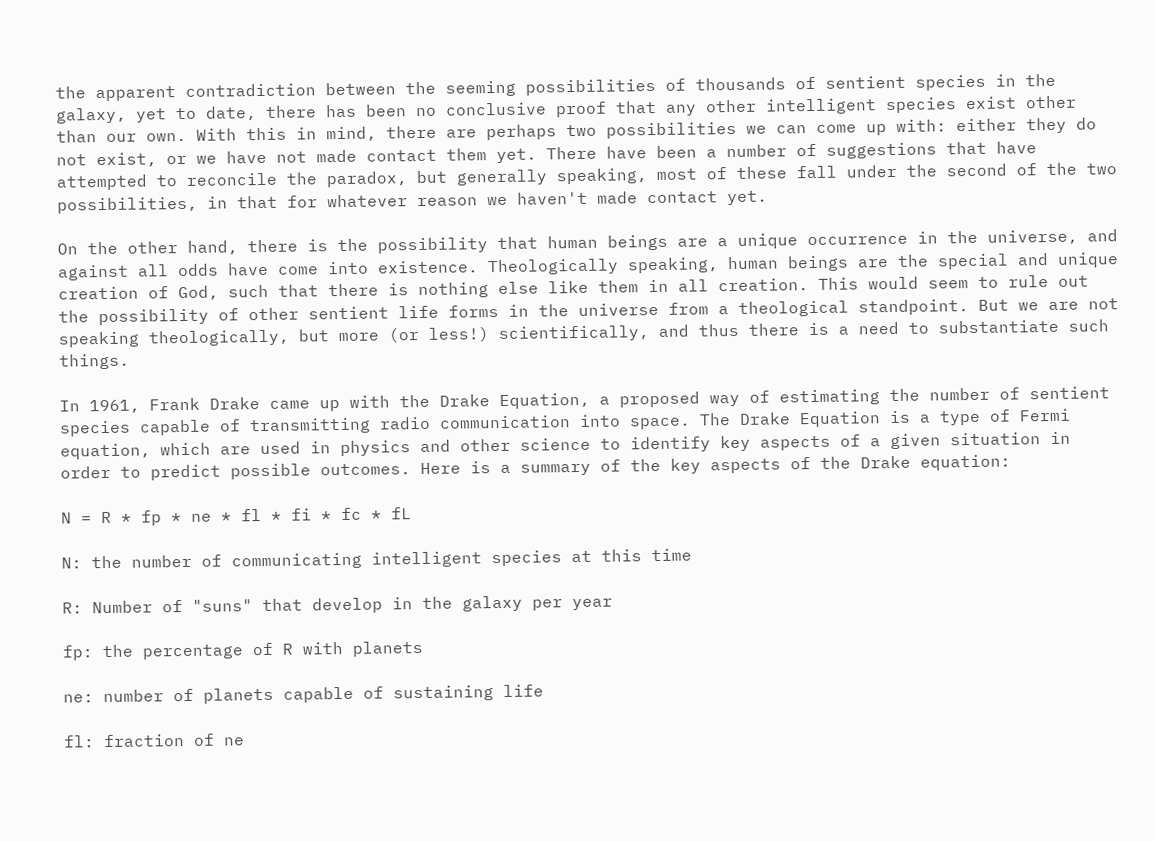the apparent contradiction between the seeming possibilities of thousands of sentient species in the galaxy, yet to date, there has been no conclusive proof that any other intelligent species exist other than our own. With this in mind, there are perhaps two possibilities we can come up with: either they do not exist, or we have not made contact them yet. There have been a number of suggestions that have attempted to reconcile the paradox, but generally speaking, most of these fall under the second of the two possibilities, in that for whatever reason we haven't made contact yet.

On the other hand, there is the possibility that human beings are a unique occurrence in the universe, and against all odds have come into existence. Theologically speaking, human beings are the special and unique creation of God, such that there is nothing else like them in all creation. This would seem to rule out the possibility of other sentient life forms in the universe from a theological standpoint. But we are not speaking theologically, but more (or less!) scientifically, and thus there is a need to substantiate such things.

In 1961, Frank Drake came up with the Drake Equation, a proposed way of estimating the number of sentient species capable of transmitting radio communication into space. The Drake Equation is a type of Fermi equation, which are used in physics and other science to identify key aspects of a given situation in order to predict possible outcomes. Here is a summary of the key aspects of the Drake equation:

N = R * fp * ne * fl * fi * fc * fL

N: the number of communicating intelligent species at this time

R: Number of "suns" that develop in the galaxy per year

fp: the percentage of R with planets

ne: number of planets capable of sustaining life

fl: fraction of ne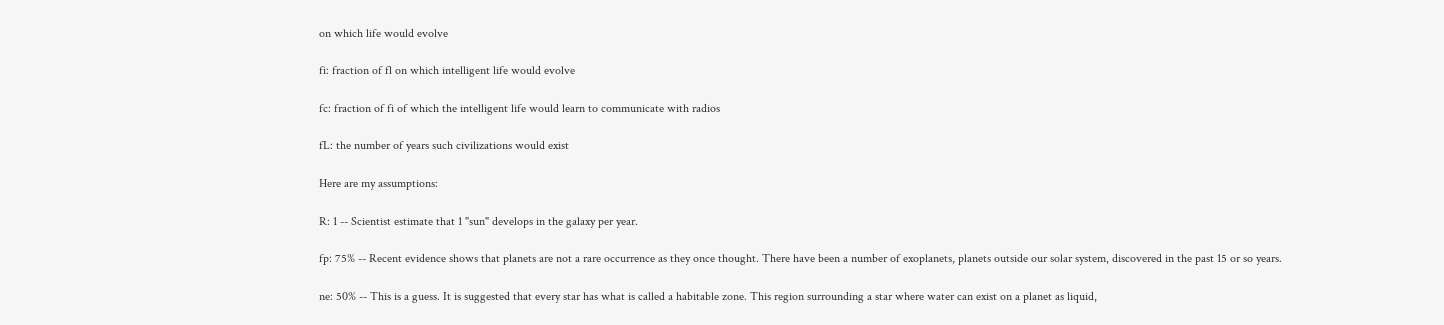on which life would evolve

fi: fraction of fl on which intelligent life would evolve

fc: fraction of fi of which the intelligent life would learn to communicate with radios

fL: the number of years such civilizations would exist

Here are my assumptions:

R: 1 -- Scientist estimate that 1 "sun" develops in the galaxy per year.

fp: 75% -- Recent evidence shows that planets are not a rare occurrence as they once thought. There have been a number of exoplanets, planets outside our solar system, discovered in the past 15 or so years.

ne: 50% -- This is a guess. It is suggested that every star has what is called a habitable zone. This region surrounding a star where water can exist on a planet as liquid,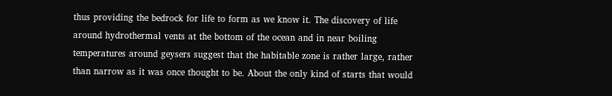thus providing the bedrock for life to form as we know it. The discovery of life around hydrothermal vents at the bottom of the ocean and in near boiling temperatures around geysers suggest that the habitable zone is rather large, rather than narrow as it was once thought to be. About the only kind of starts that would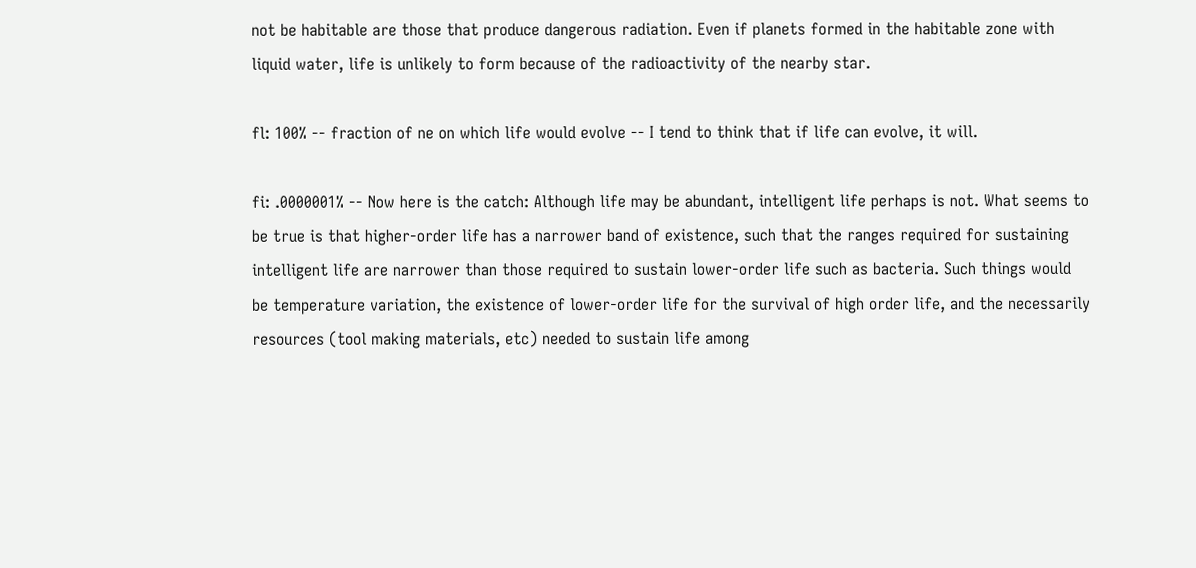not be habitable are those that produce dangerous radiation. Even if planets formed in the habitable zone with liquid water, life is unlikely to form because of the radioactivity of the nearby star.

fl: 100% -- fraction of ne on which life would evolve -- I tend to think that if life can evolve, it will.

fi: .0000001% -- Now here is the catch: Although life may be abundant, intelligent life perhaps is not. What seems to be true is that higher-order life has a narrower band of existence, such that the ranges required for sustaining intelligent life are narrower than those required to sustain lower-order life such as bacteria. Such things would be temperature variation, the existence of lower-order life for the survival of high order life, and the necessarily resources (tool making materials, etc) needed to sustain life among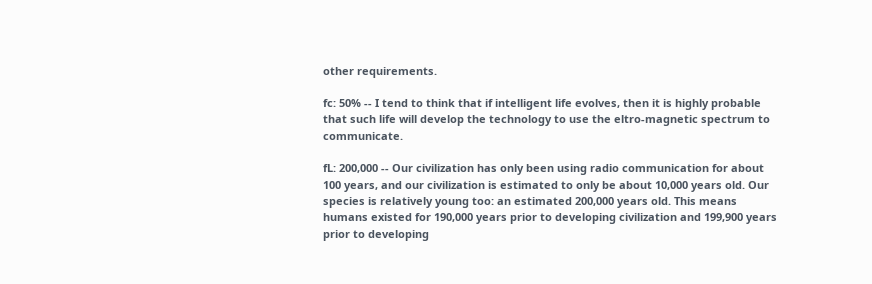other requirements.

fc: 50% -- I tend to think that if intelligent life evolves, then it is highly probable that such life will develop the technology to use the eltro-magnetic spectrum to communicate.

fL: 200,000 -- Our civilization has only been using radio communication for about 100 years, and our civilization is estimated to only be about 10,000 years old. Our species is relatively young too: an estimated 200,000 years old. This means humans existed for 190,000 years prior to developing civilization and 199,900 years prior to developing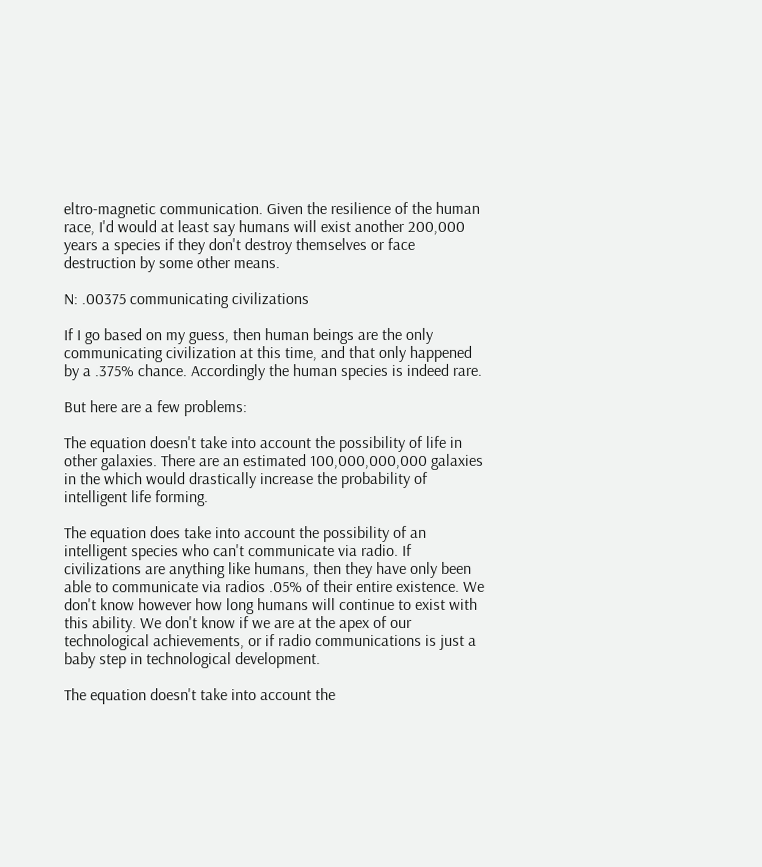eltro-magnetic communication. Given the resilience of the human race, I'd would at least say humans will exist another 200,000 years a species if they don't destroy themselves or face destruction by some other means.

N: .00375 communicating civilizations

If I go based on my guess, then human beings are the only communicating civilization at this time, and that only happened by a .375% chance. Accordingly the human species is indeed rare.

But here are a few problems:

The equation doesn't take into account the possibility of life in other galaxies. There are an estimated 100,000,000,000 galaxies in the which would drastically increase the probability of intelligent life forming.

The equation does take into account the possibility of an intelligent species who can't communicate via radio. If civilizations are anything like humans, then they have only been able to communicate via radios .05% of their entire existence. We don't know however how long humans will continue to exist with this ability. We don't know if we are at the apex of our technological achievements, or if radio communications is just a baby step in technological development.

The equation doesn't take into account the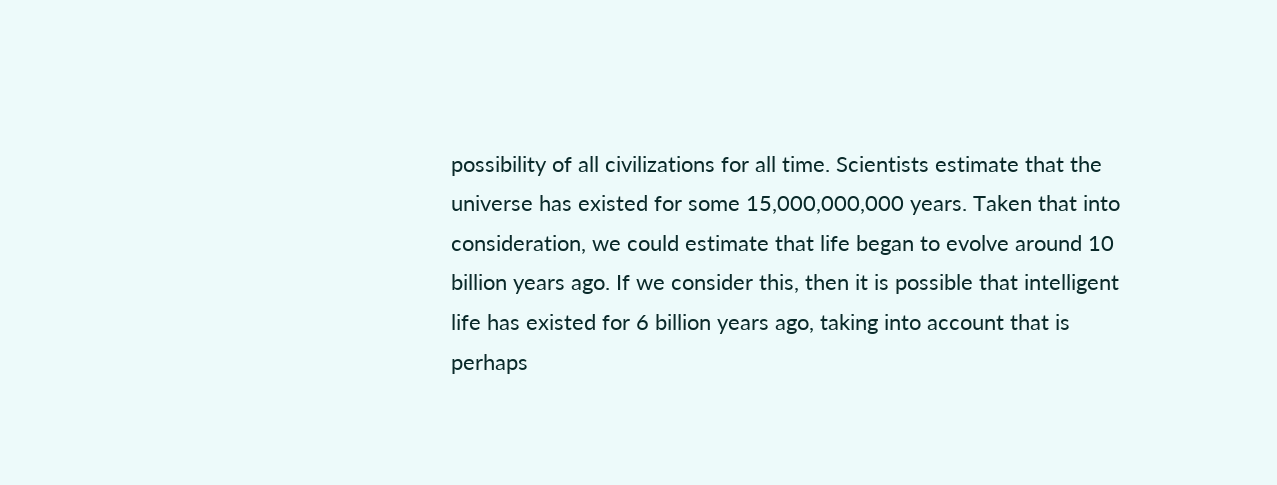possibility of all civilizations for all time. Scientists estimate that the universe has existed for some 15,000,000,000 years. Taken that into consideration, we could estimate that life began to evolve around 10 billion years ago. If we consider this, then it is possible that intelligent life has existed for 6 billion years ago, taking into account that is perhaps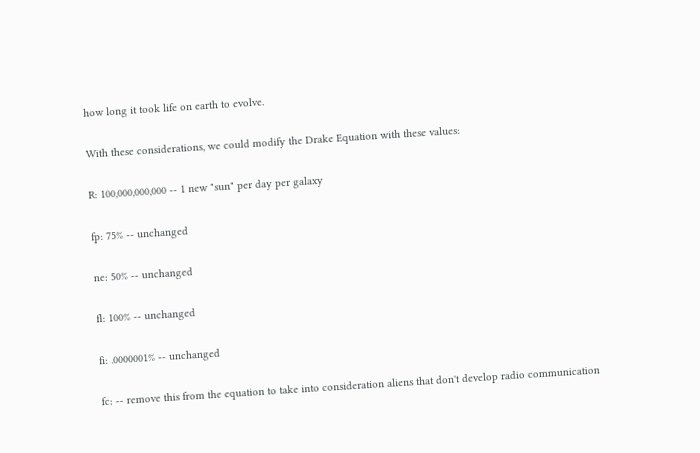how long it took life on earth to evolve.

With these considerations, we could modify the Drake Equation with these values:

R: 100,000,000,000 -- 1 new "sun" per day per galaxy

fp: 75% -- unchanged

ne: 50% -- unchanged

fl: 100% -- unchanged

fi: .0000001% -- unchanged

fc: -- remove this from the equation to take into consideration aliens that don't develop radio communication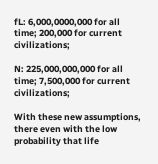fL: 6,000,0000,000 for all time; 200,000 for current civilizations;

N: 225,000,000,000 for all time; 7,500,000 for current civilizations;

With these new assumptions, there even with the low probability that life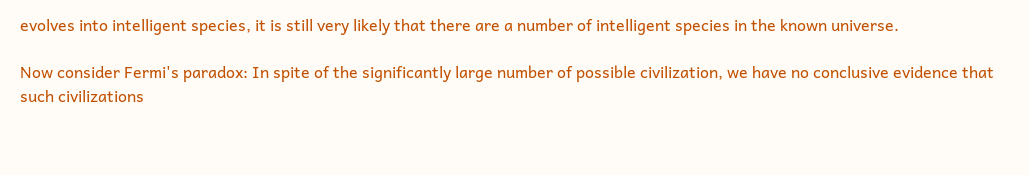evolves into intelligent species, it is still very likely that there are a number of intelligent species in the known universe.

Now consider Fermi's paradox: In spite of the significantly large number of possible civilization, we have no conclusive evidence that such civilizations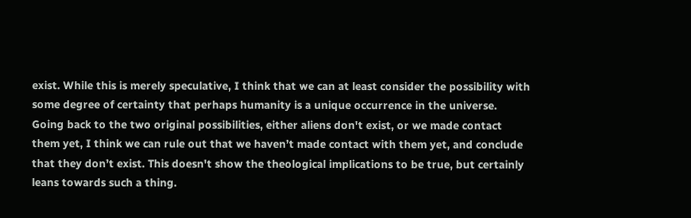exist. While this is merely speculative, I think that we can at least consider the possibility with some degree of certainty that perhaps humanity is a unique occurrence in the universe. Going back to the two original possibilities, either aliens don't exist, or we made contact them yet, I think we can rule out that we haven’t made contact with them yet, and conclude that they don’t exist. This doesn't show the theological implications to be true, but certainly leans towards such a thing.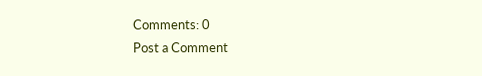Comments: 0
Post a Comment